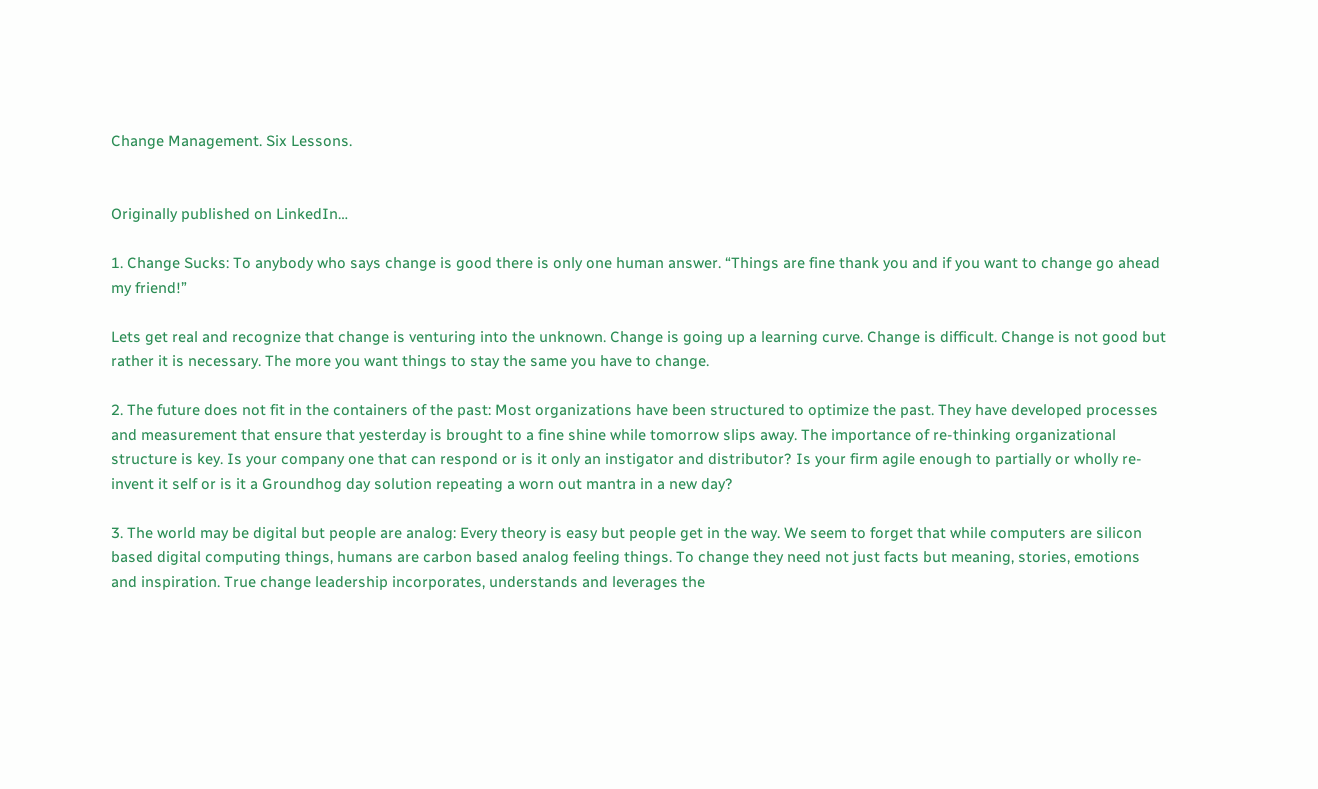Change Management. Six Lessons.


Originally published on LinkedIn…

1. Change Sucks: To anybody who says change is good there is only one human answer. “Things are fine thank you and if you want to change go ahead my friend!”

Lets get real and recognize that change is venturing into the unknown. Change is going up a learning curve. Change is difficult. Change is not good but rather it is necessary. The more you want things to stay the same you have to change.

2. The future does not fit in the containers of the past: Most organizations have been structured to optimize the past. They have developed processes and measurement that ensure that yesterday is brought to a fine shine while tomorrow slips away. The importance of re-thinking organizational structure is key. Is your company one that can respond or is it only an instigator and distributor? Is your firm agile enough to partially or wholly re-invent it self or is it a Groundhog day solution repeating a worn out mantra in a new day?

3. The world may be digital but people are analog: Every theory is easy but people get in the way. We seem to forget that while computers are silicon based digital computing things, humans are carbon based analog feeling things. To change they need not just facts but meaning, stories, emotions and inspiration. True change leadership incorporates, understands and leverages the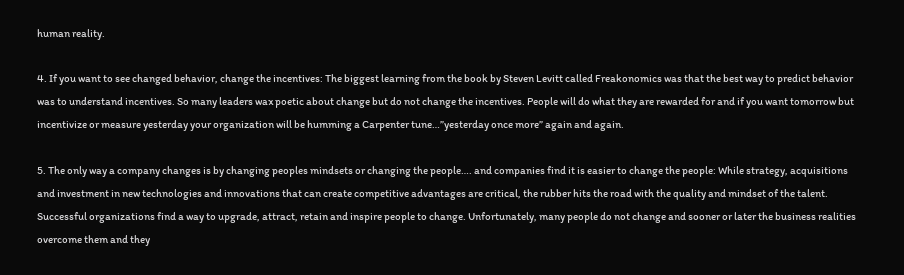human reality.

4. If you want to see changed behavior, change the incentives: The biggest learning from the book by Steven Levitt called Freakonomics was that the best way to predict behavior was to understand incentives. So many leaders wax poetic about change but do not change the incentives. People will do what they are rewarded for and if you want tomorrow but incentivize or measure yesterday your organization will be humming a Carpenter tune…”yesterday once more” again and again.

5. The only way a company changes is by changing peoples mindsets or changing the people…. and companies find it is easier to change the people: While strategy, acquisitions and investment in new technologies and innovations that can create competitive advantages are critical, the rubber hits the road with the quality and mindset of the talent. Successful organizations find a way to upgrade, attract, retain and inspire people to change. Unfortunately, many people do not change and sooner or later the business realities overcome them and they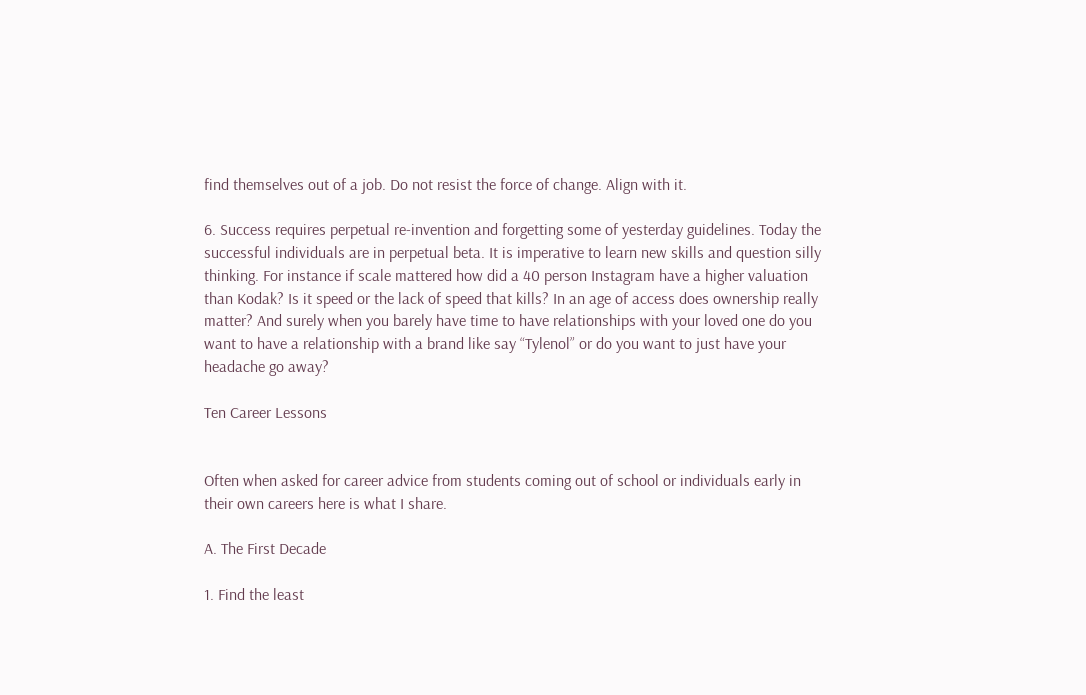find themselves out of a job. Do not resist the force of change. Align with it.

6. Success requires perpetual re-invention and forgetting some of yesterday guidelines. Today the successful individuals are in perpetual beta. It is imperative to learn new skills and question silly thinking. For instance if scale mattered how did a 40 person Instagram have a higher valuation than Kodak? Is it speed or the lack of speed that kills? In an age of access does ownership really matter? And surely when you barely have time to have relationships with your loved one do you want to have a relationship with a brand like say “Tylenol” or do you want to just have your headache go away?

Ten Career Lessons


Often when asked for career advice from students coming out of school or individuals early in their own careers here is what I share.

A. The First Decade

1. Find the least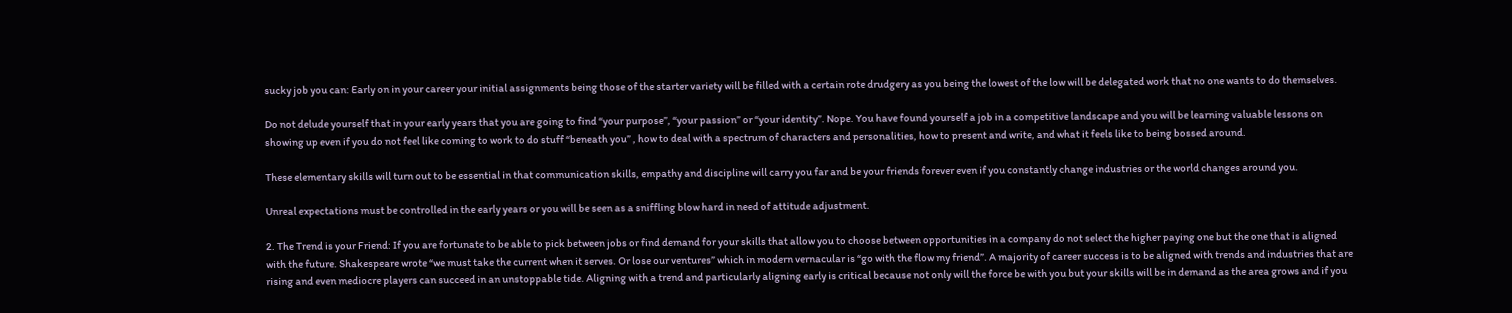sucky job you can: Early on in your career your initial assignments being those of the starter variety will be filled with a certain rote drudgery as you being the lowest of the low will be delegated work that no one wants to do themselves.

Do not delude yourself that in your early years that you are going to find “your purpose”, “your passion” or “your identity”. Nope. You have found yourself a job in a competitive landscape and you will be learning valuable lessons on showing up even if you do not feel like coming to work to do stuff “beneath you” , how to deal with a spectrum of characters and personalities, how to present and write, and what it feels like to being bossed around.

These elementary skills will turn out to be essential in that communication skills, empathy and discipline will carry you far and be your friends forever even if you constantly change industries or the world changes around you.

Unreal expectations must be controlled in the early years or you will be seen as a sniffling blow hard in need of attitude adjustment.

2. The Trend is your Friend: If you are fortunate to be able to pick between jobs or find demand for your skills that allow you to choose between opportunities in a company do not select the higher paying one but the one that is aligned with the future. Shakespeare wrote “we must take the current when it serves. Or lose our ventures” which in modern vernacular is “go with the flow my friend”. A majority of career success is to be aligned with trends and industries that are rising and even mediocre players can succeed in an unstoppable tide. Aligning with a trend and particularly aligning early is critical because not only will the force be with you but your skills will be in demand as the area grows and if you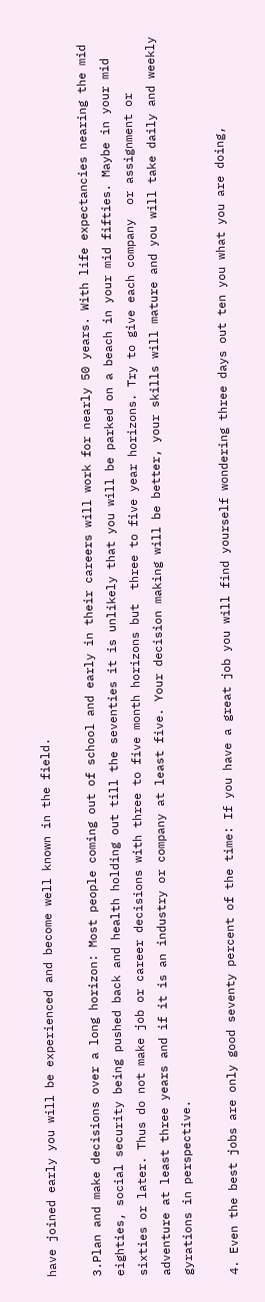have joined early you will be experienced and become well known in the field.

3.Plan and make decisions over a long horizon: Most people coming out of school and early in their careers will work for nearly 50 years. With life expectancies nearing the mid eighties, social security being pushed back and health holding out till the seventies it is unlikely that you will be parked on a beach in your mid fifties. Maybe in your mid sixties or later. Thus do not make job or career decisions with three to five month horizons but  three to five year horizons. Try to give each company  or assignment or adventure at least three years and if it is an industry or company at least five. Your decision making will be better, your skills will mature and you will take daily and weekly gyrations in perspective.

4. Even the best jobs are only good seventy percent of the time: If you have a great job you will find yourself wondering three days out ten you what you are doing,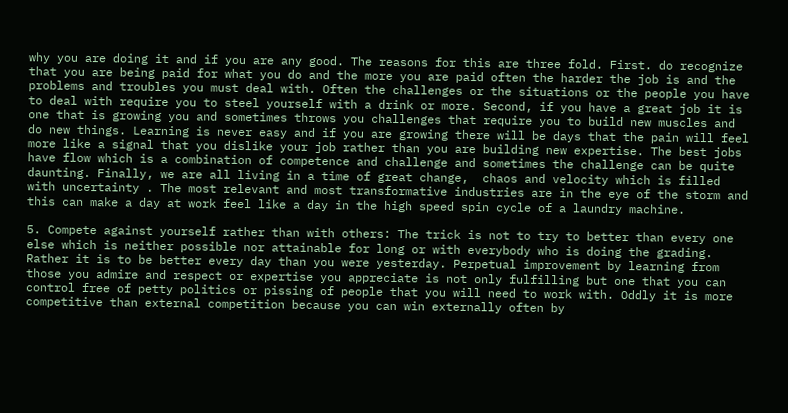why you are doing it and if you are any good. The reasons for this are three fold. First. do recognize that you are being paid for what you do and the more you are paid often the harder the job is and the problems and troubles you must deal with. Often the challenges or the situations or the people you have to deal with require you to steel yourself with a drink or more. Second, if you have a great job it is one that is growing you and sometimes throws you challenges that require you to build new muscles and do new things. Learning is never easy and if you are growing there will be days that the pain will feel more like a signal that you dislike your job rather than you are building new expertise. The best jobs have flow which is a combination of competence and challenge and sometimes the challenge can be quite daunting. Finally, we are all living in a time of great change,  chaos and velocity which is filled with uncertainty . The most relevant and most transformative industries are in the eye of the storm and this can make a day at work feel like a day in the high speed spin cycle of a laundry machine.

5. Compete against yourself rather than with others: The trick is not to try to better than every one else which is neither possible nor attainable for long or with everybody who is doing the grading. Rather it is to be better every day than you were yesterday. Perpetual improvement by learning from those you admire and respect or expertise you appreciate is not only fulfilling but one that you can control free of petty politics or pissing of people that you will need to work with. Oddly it is more competitive than external competition because you can win externally often by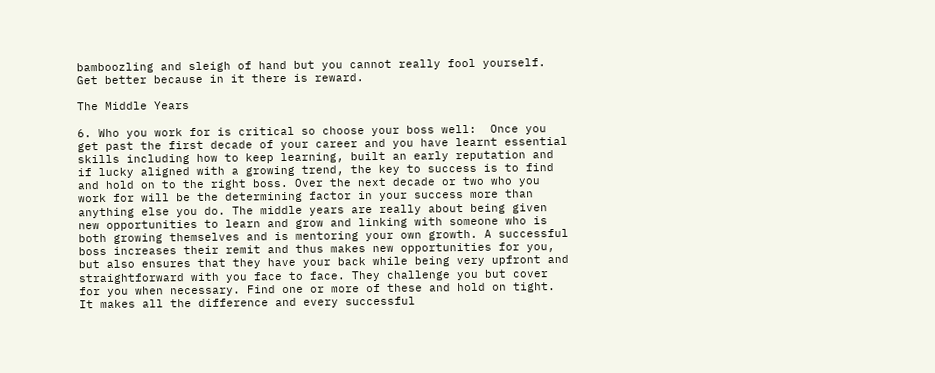bamboozling and sleigh of hand but you cannot really fool yourself. Get better because in it there is reward.

The Middle Years

6. Who you work for is critical so choose your boss well:  Once you get past the first decade of your career and you have learnt essential skills including how to keep learning, built an early reputation and if lucky aligned with a growing trend, the key to success is to find and hold on to the right boss. Over the next decade or two who you work for will be the determining factor in your success more than anything else you do. The middle years are really about being given new opportunities to learn and grow and linking with someone who is both growing themselves and is mentoring your own growth. A successful boss increases their remit and thus makes new opportunities for you, but also ensures that they have your back while being very upfront and straightforward with you face to face. They challenge you but cover for you when necessary. Find one or more of these and hold on tight. It makes all the difference and every successful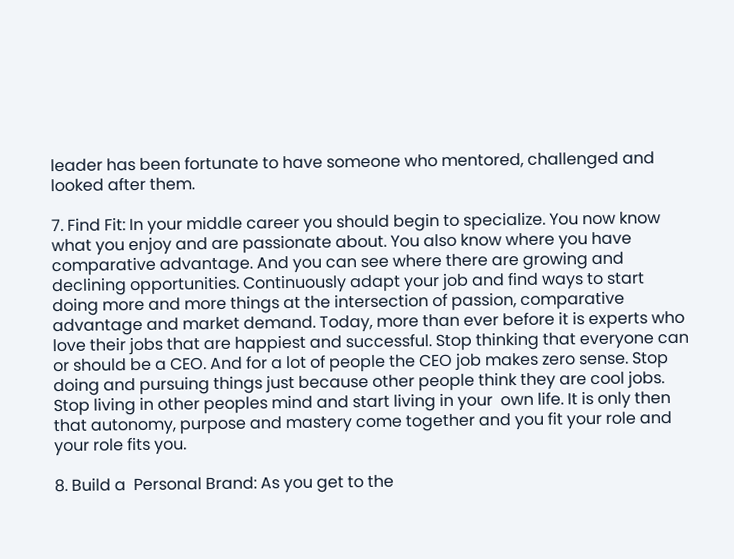leader has been fortunate to have someone who mentored, challenged and looked after them.

7. Find Fit: In your middle career you should begin to specialize. You now know what you enjoy and are passionate about. You also know where you have comparative advantage. And you can see where there are growing and declining opportunities. Continuously adapt your job and find ways to start doing more and more things at the intersection of passion, comparative advantage and market demand. Today, more than ever before it is experts who love their jobs that are happiest and successful. Stop thinking that everyone can or should be a CEO. And for a lot of people the CEO job makes zero sense. Stop doing and pursuing things just because other people think they are cool jobs. Stop living in other peoples mind and start living in your  own life. It is only then that autonomy, purpose and mastery come together and you fit your role and your role fits you.

8. Build a  Personal Brand: As you get to the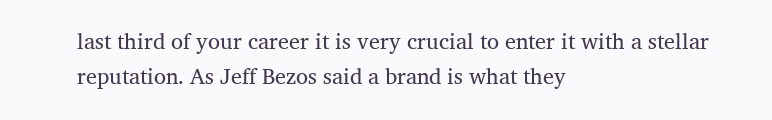last third of your career it is very crucial to enter it with a stellar reputation. As Jeff Bezos said a brand is what they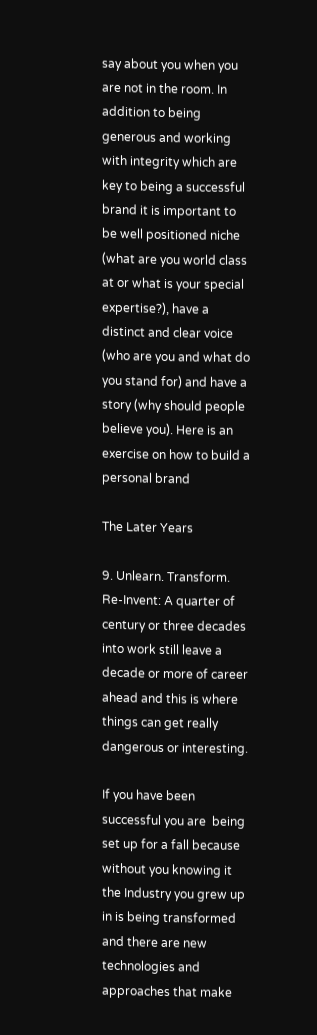say about you when you are not in the room. In addition to being generous and working with integrity which are key to being a successful brand it is important to be well positioned niche (what are you world class at or what is your special expertise?), have a distinct and clear voice (who are you and what do you stand for) and have a story (why should people believe you). Here is an exercise on how to build a personal brand

The Later Years

9. Unlearn. Transform. Re-Invent: A quarter of  century or three decades into work still leave a decade or more of career ahead and this is where things can get really dangerous or interesting.

If you have been successful you are  being set up for a fall because without you knowing it the Industry you grew up in is being transformed and there are new technologies and approaches that make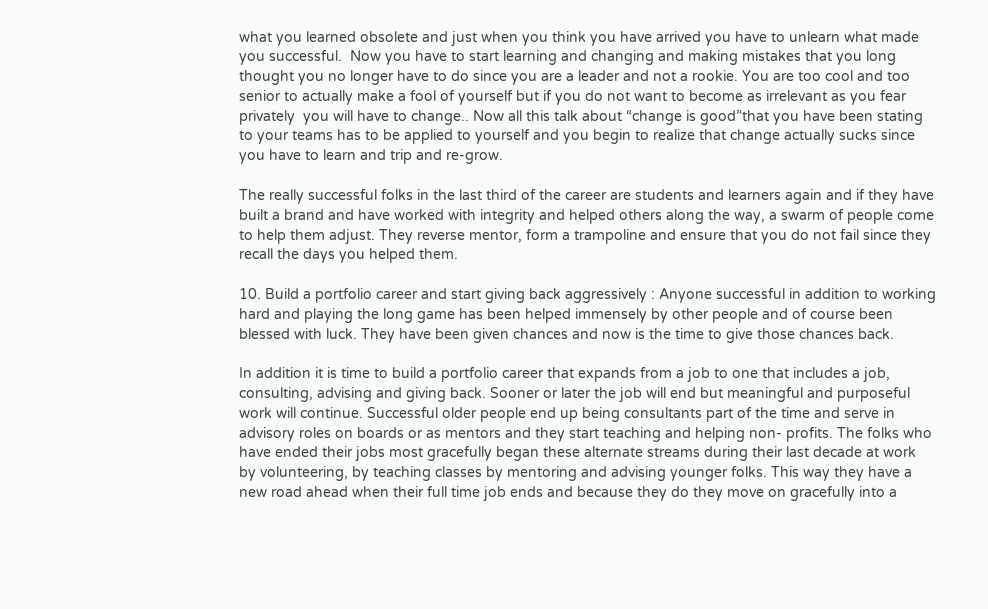what you learned obsolete and just when you think you have arrived you have to unlearn what made you successful.  Now you have to start learning and changing and making mistakes that you long thought you no longer have to do since you are a leader and not a rookie. You are too cool and too senior to actually make a fool of yourself but if you do not want to become as irrelevant as you fear privately  you will have to change.. Now all this talk about “change is good”that you have been stating to your teams has to be applied to yourself and you begin to realize that change actually sucks since you have to learn and trip and re-grow.

The really successful folks in the last third of the career are students and learners again and if they have built a brand and have worked with integrity and helped others along the way, a swarm of people come to help them adjust. They reverse mentor, form a trampoline and ensure that you do not fail since they recall the days you helped them.

10. Build a portfolio career and start giving back aggressively : Anyone successful in addition to working hard and playing the long game has been helped immensely by other people and of course been blessed with luck. They have been given chances and now is the time to give those chances back.

In addition it is time to build a portfolio career that expands from a job to one that includes a job, consulting, advising and giving back. Sooner or later the job will end but meaningful and purposeful work will continue. Successful older people end up being consultants part of the time and serve in advisory roles on boards or as mentors and they start teaching and helping non- profits. The folks who have ended their jobs most gracefully began these alternate streams during their last decade at work by volunteering, by teaching classes by mentoring and advising younger folks. This way they have a new road ahead when their full time job ends and because they do they move on gracefully into a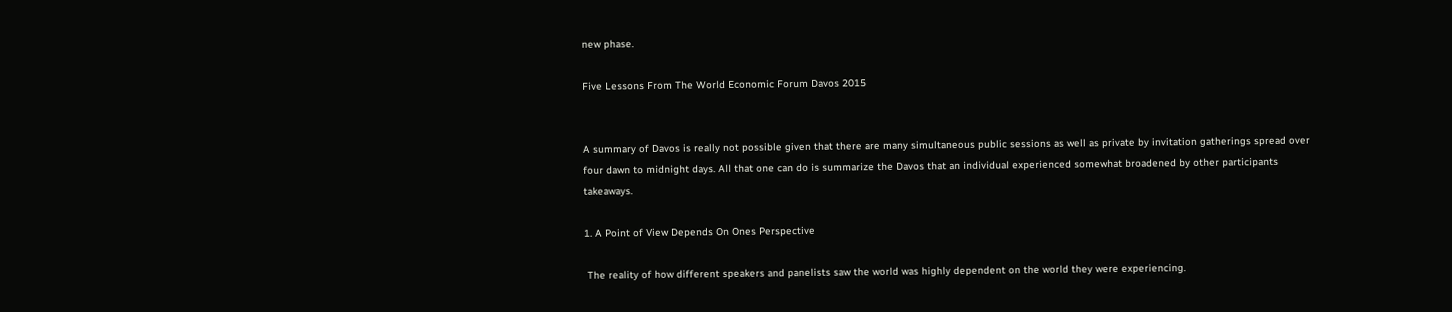new phase.

Five Lessons From The World Economic Forum Davos 2015


A summary of Davos is really not possible given that there are many simultaneous public sessions as well as private by invitation gatherings spread over four dawn to midnight days. All that one can do is summarize the Davos that an individual experienced somewhat broadened by other participants takeaways.

1. A Point of View Depends On Ones Perspective

 The reality of how different speakers and panelists saw the world was highly dependent on the world they were experiencing.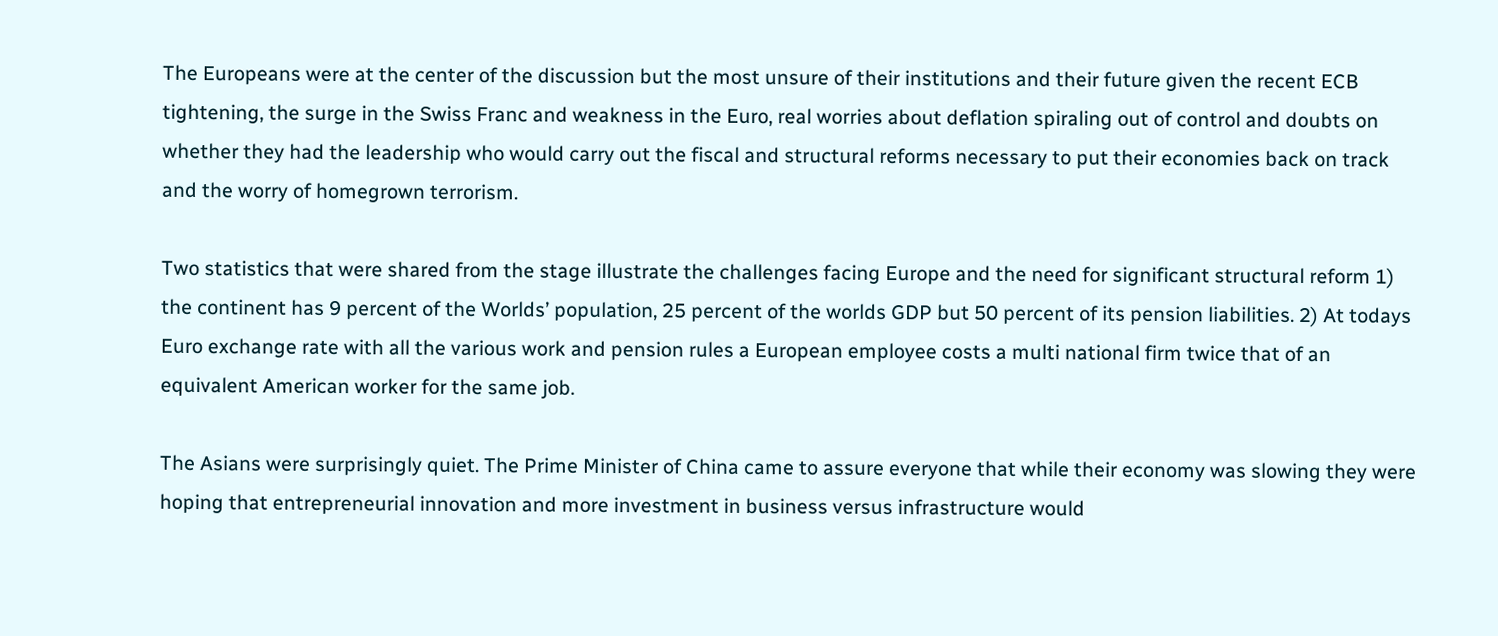The Europeans were at the center of the discussion but the most unsure of their institutions and their future given the recent ECB tightening, the surge in the Swiss Franc and weakness in the Euro, real worries about deflation spiraling out of control and doubts on whether they had the leadership who would carry out the fiscal and structural reforms necessary to put their economies back on track and the worry of homegrown terrorism.

Two statistics that were shared from the stage illustrate the challenges facing Europe and the need for significant structural reform 1) the continent has 9 percent of the Worlds’ population, 25 percent of the worlds GDP but 50 percent of its pension liabilities. 2) At todays Euro exchange rate with all the various work and pension rules a European employee costs a multi national firm twice that of an equivalent American worker for the same job.

The Asians were surprisingly quiet. The Prime Minister of China came to assure everyone that while their economy was slowing they were hoping that entrepreneurial innovation and more investment in business versus infrastructure would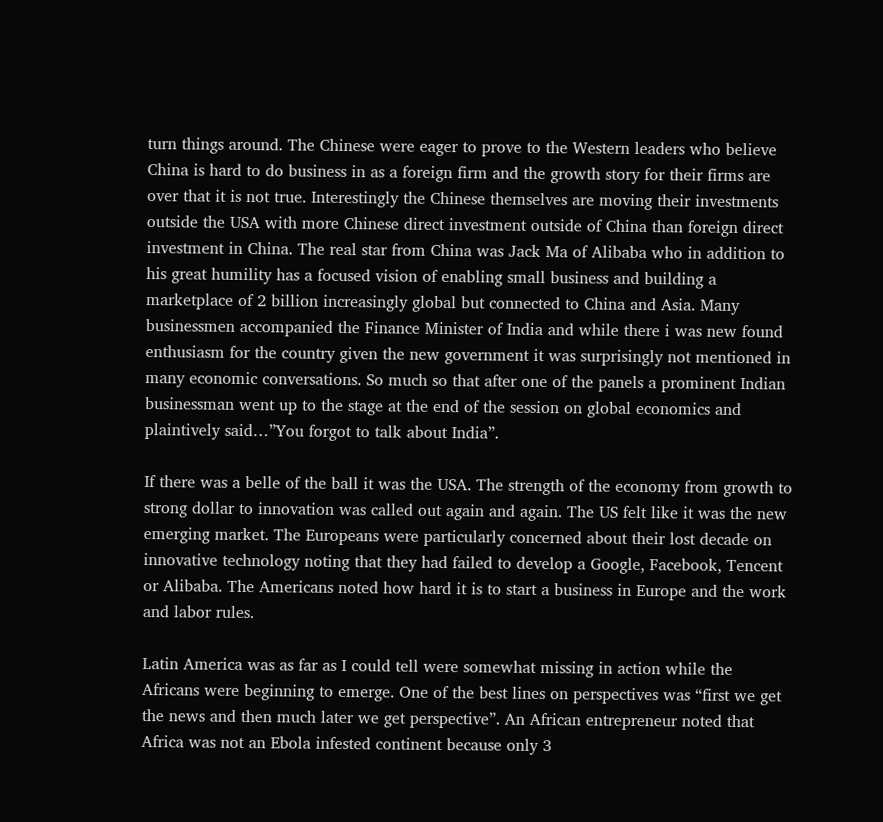turn things around. The Chinese were eager to prove to the Western leaders who believe China is hard to do business in as a foreign firm and the growth story for their firms are over that it is not true. Interestingly the Chinese themselves are moving their investments outside the USA with more Chinese direct investment outside of China than foreign direct investment in China. The real star from China was Jack Ma of Alibaba who in addition to his great humility has a focused vision of enabling small business and building a marketplace of 2 billion increasingly global but connected to China and Asia. Many businessmen accompanied the Finance Minister of India and while there i was new found enthusiasm for the country given the new government it was surprisingly not mentioned in many economic conversations. So much so that after one of the panels a prominent Indian businessman went up to the stage at the end of the session on global economics and plaintively said…”You forgot to talk about India”.

If there was a belle of the ball it was the USA. The strength of the economy from growth to strong dollar to innovation was called out again and again. The US felt like it was the new emerging market. The Europeans were particularly concerned about their lost decade on innovative technology noting that they had failed to develop a Google, Facebook, Tencent or Alibaba. The Americans noted how hard it is to start a business in Europe and the work and labor rules.

Latin America was as far as I could tell were somewhat missing in action while the Africans were beginning to emerge. One of the best lines on perspectives was “first we get the news and then much later we get perspective”. An African entrepreneur noted that Africa was not an Ebola infested continent because only 3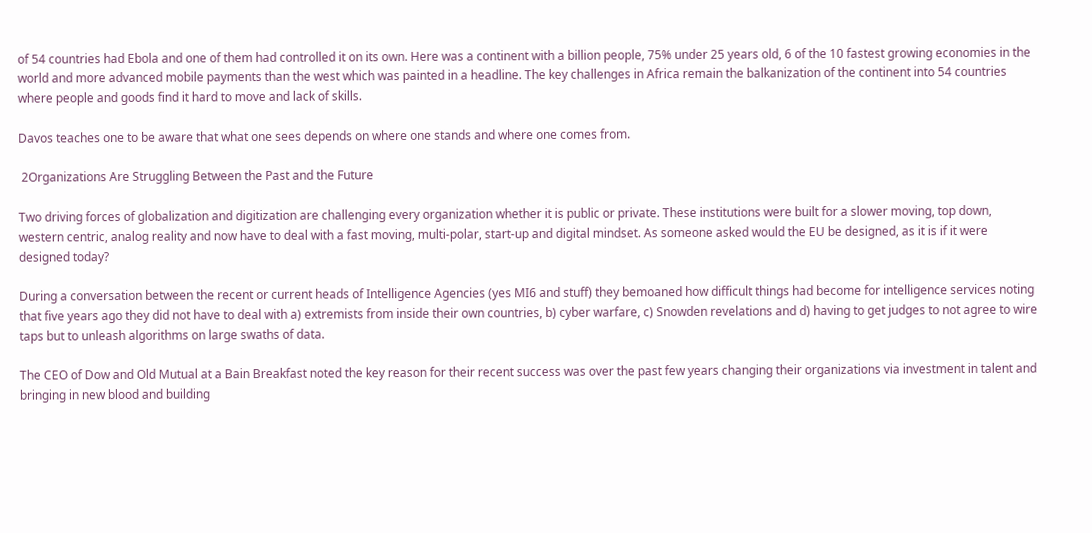of 54 countries had Ebola and one of them had controlled it on its own. Here was a continent with a billion people, 75% under 25 years old, 6 of the 10 fastest growing economies in the world and more advanced mobile payments than the west which was painted in a headline. The key challenges in Africa remain the balkanization of the continent into 54 countries where people and goods find it hard to move and lack of skills.

Davos teaches one to be aware that what one sees depends on where one stands and where one comes from.

 2Organizations Are Struggling Between the Past and the Future

Two driving forces of globalization and digitization are challenging every organization whether it is public or private. These institutions were built for a slower moving, top down, western centric, analog reality and now have to deal with a fast moving, multi-polar, start-up and digital mindset. As someone asked would the EU be designed, as it is if it were designed today?

During a conversation between the recent or current heads of Intelligence Agencies (yes MI6 and stuff) they bemoaned how difficult things had become for intelligence services noting that five years ago they did not have to deal with a) extremists from inside their own countries, b) cyber warfare, c) Snowden revelations and d) having to get judges to not agree to wire taps but to unleash algorithms on large swaths of data.

The CEO of Dow and Old Mutual at a Bain Breakfast noted the key reason for their recent success was over the past few years changing their organizations via investment in talent and bringing in new blood and building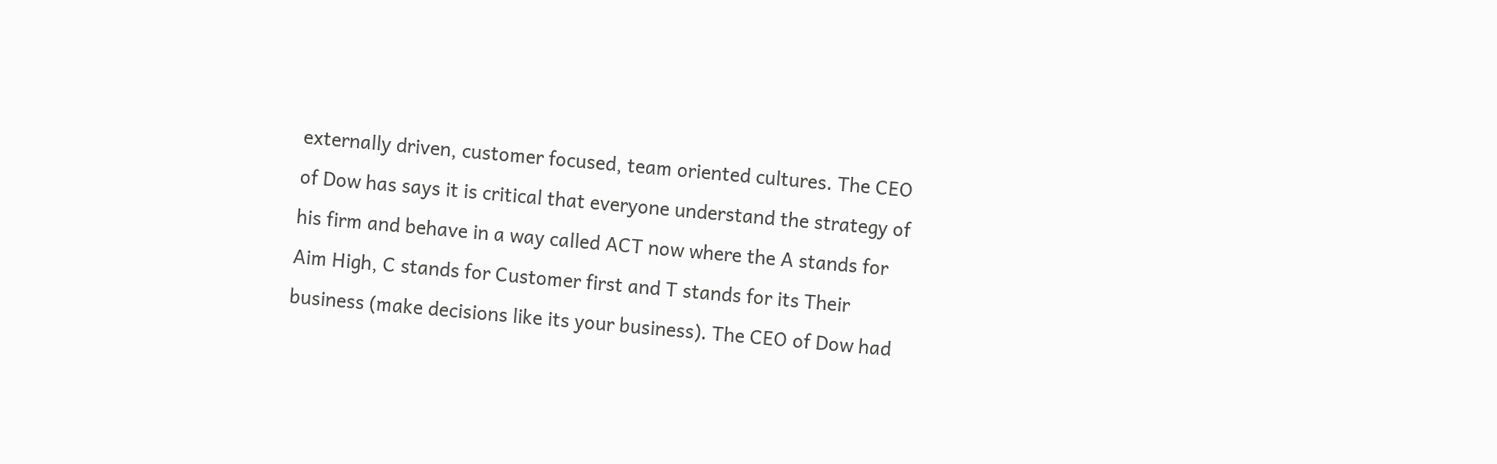externally driven, customer focused, team oriented cultures. The CEO of Dow has says it is critical that everyone understand the strategy of his firm and behave in a way called ACT now where the A stands for Aim High, C stands for Customer first and T stands for its Their business (make decisions like its your business). The CEO of Dow had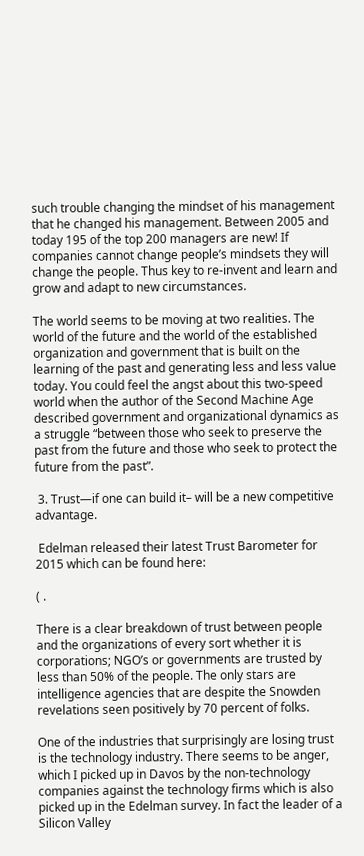such trouble changing the mindset of his management that he changed his management. Between 2005 and today 195 of the top 200 managers are new! If companies cannot change people’s mindsets they will change the people. Thus key to re-invent and learn and grow and adapt to new circumstances.

The world seems to be moving at two realities. The world of the future and the world of the established organization and government that is built on the learning of the past and generating less and less value today. You could feel the angst about this two-speed world when the author of the Second Machine Age described government and organizational dynamics as a struggle “between those who seek to preserve the past from the future and those who seek to protect the future from the past”.

 3. Trust—if one can build it– will be a new competitive advantage.

 Edelman released their latest Trust Barometer for 2015 which can be found here:

( .

There is a clear breakdown of trust between people and the organizations of every sort whether it is corporations; NGO’s or governments are trusted by less than 50% of the people. The only stars are intelligence agencies that are despite the Snowden revelations seen positively by 70 percent of folks.

One of the industries that surprisingly are losing trust is the technology industry. There seems to be anger, which I picked up in Davos by the non-technology companies against the technology firms which is also picked up in the Edelman survey. In fact the leader of a Silicon Valley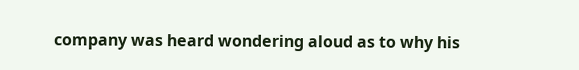company was heard wondering aloud as to why his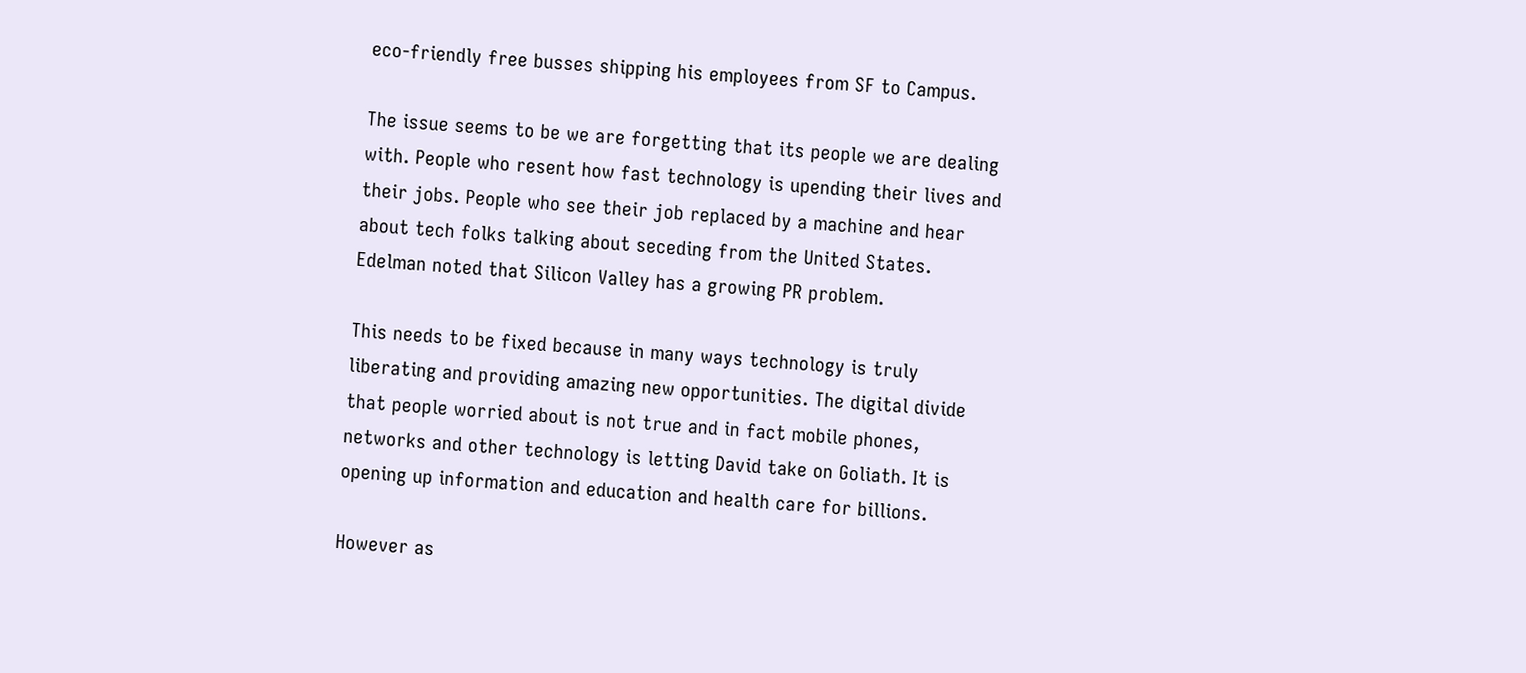eco-friendly free busses shipping his employees from SF to Campus.

The issue seems to be we are forgetting that its people we are dealing with. People who resent how fast technology is upending their lives and their jobs. People who see their job replaced by a machine and hear about tech folks talking about seceding from the United States. Edelman noted that Silicon Valley has a growing PR problem.

This needs to be fixed because in many ways technology is truly liberating and providing amazing new opportunities. The digital divide that people worried about is not true and in fact mobile phones, networks and other technology is letting David take on Goliath. It is opening up information and education and health care for billions.

However as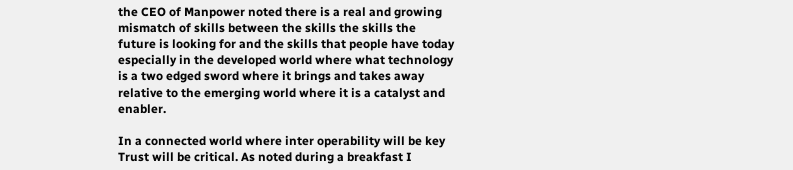the CEO of Manpower noted there is a real and growing mismatch of skills between the skills the skills the future is looking for and the skills that people have today especially in the developed world where what technology is a two edged sword where it brings and takes away relative to the emerging world where it is a catalyst and enabler.

In a connected world where inter operability will be key Trust will be critical. As noted during a breakfast I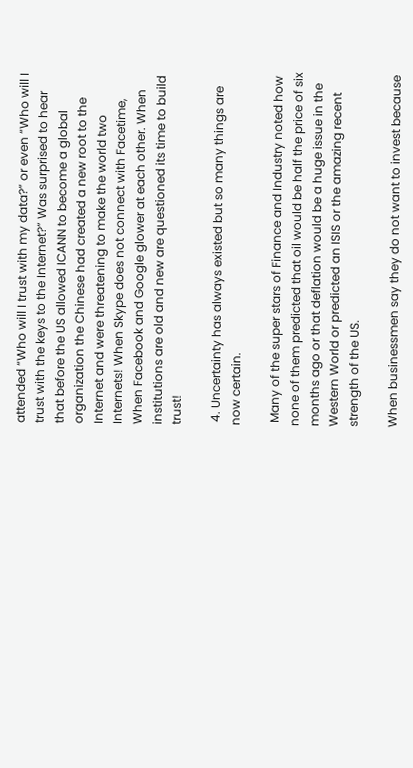attended “Who will I trust with my data?” or even “Who will I trust with the keys to the Internet?” Was surprised to hear that before the US allowed ICANN to become a global organization the Chinese had created a new root to the Internet and were threatening to make the world two Internets! When Skype does not connect with Facetime, When Facebook and Google glower at each other. When institutions are old and new are questioned its time to build trust!

 4. Uncertainty has always existed but so many things are now certain.

 Many of the super stars of Finance and Industry noted how none of them predicted that oil would be half the price of six months ago or that deflation would be a huge issue in the Western World or predicted an ISIS or the amazing recent strength of the US.

When businessmen say they do not want to invest because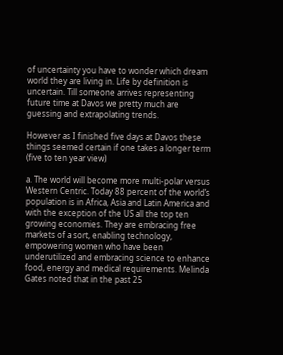of uncertainty you have to wonder which dream world they are living in. Life by definition is uncertain. Till someone arrives representing future time at Davos we pretty much are guessing and extrapolating trends.

However as I finished five days at Davos these things seemed certain if one takes a longer term (five to ten year view)

a. The world will become more multi-polar versus Western Centric. Today 88 percent of the world’s population is in Africa, Asia and Latin America and with the exception of the US all the top ten growing economies. They are embracing free markets of a sort, enabling technology, empowering women who have been underutilized and embracing science to enhance food, energy and medical requirements. Melinda Gates noted that in the past 25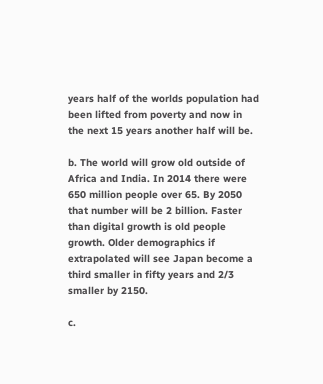years half of the worlds population had been lifted from poverty and now in the next 15 years another half will be.

b. The world will grow old outside of Africa and India. In 2014 there were 650 million people over 65. By 2050 that number will be 2 billion. Faster than digital growth is old people growth. Older demographics if extrapolated will see Japan become a third smaller in fifty years and 2/3 smaller by 2150.

c.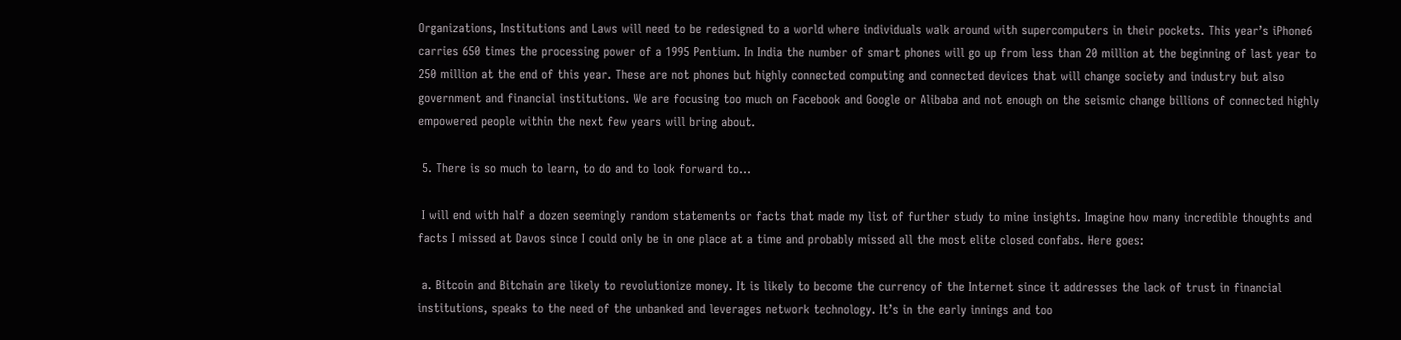Organizations, Institutions and Laws will need to be redesigned to a world where individuals walk around with supercomputers in their pockets. This year’s iPhone6 carries 650 times the processing power of a 1995 Pentium. In India the number of smart phones will go up from less than 20 million at the beginning of last year to 250 million at the end of this year. These are not phones but highly connected computing and connected devices that will change society and industry but also government and financial institutions. We are focusing too much on Facebook and Google or Alibaba and not enough on the seismic change billions of connected highly empowered people within the next few years will bring about.

 5. There is so much to learn, to do and to look forward to…

 I will end with half a dozen seemingly random statements or facts that made my list of further study to mine insights. Imagine how many incredible thoughts and facts I missed at Davos since I could only be in one place at a time and probably missed all the most elite closed confabs. Here goes:

 a. Bitcoin and Bitchain are likely to revolutionize money. It is likely to become the currency of the Internet since it addresses the lack of trust in financial institutions, speaks to the need of the unbanked and leverages network technology. It’s in the early innings and too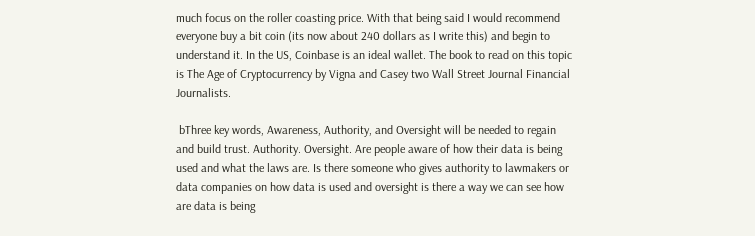much focus on the roller coasting price. With that being said I would recommend everyone buy a bit coin (its now about 240 dollars as I write this) and begin to understand it. In the US, Coinbase is an ideal wallet. The book to read on this topic is The Age of Cryptocurrency by Vigna and Casey two Wall Street Journal Financial Journalists.

 bThree key words, Awareness, Authority, and Oversight will be needed to regain and build trust. Authority. Oversight. Are people aware of how their data is being used and what the laws are. Is there someone who gives authority to lawmakers or data companies on how data is used and oversight is there a way we can see how are data is being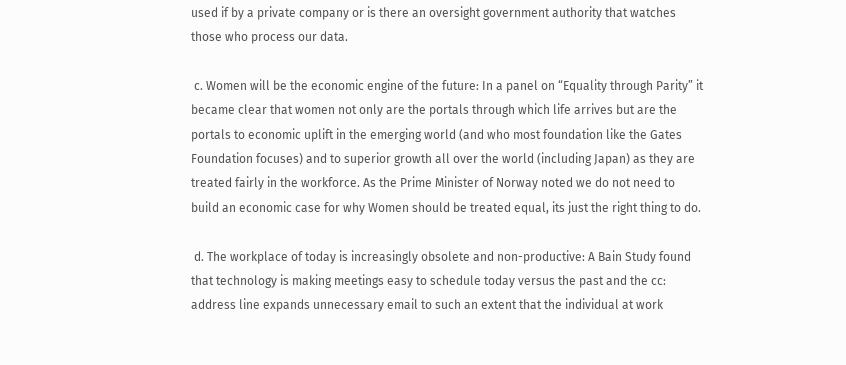used if by a private company or is there an oversight government authority that watches those who process our data.

 c. Women will be the economic engine of the future: In a panel on “Equality through Parity” it became clear that women not only are the portals through which life arrives but are the portals to economic uplift in the emerging world (and who most foundation like the Gates Foundation focuses) and to superior growth all over the world (including Japan) as they are treated fairly in the workforce. As the Prime Minister of Norway noted we do not need to build an economic case for why Women should be treated equal, its just the right thing to do.

 d. The workplace of today is increasingly obsolete and non-productive: A Bain Study found that technology is making meetings easy to schedule today versus the past and the cc: address line expands unnecessary email to such an extent that the individual at work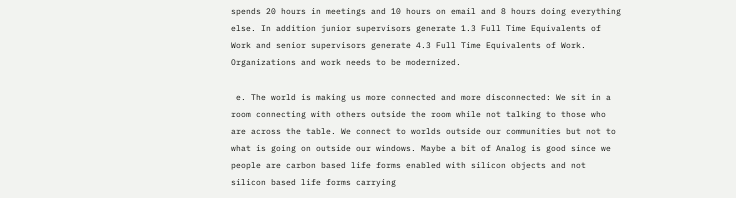spends 20 hours in meetings and 10 hours on email and 8 hours doing everything else. In addition junior supervisors generate 1.3 Full Time Equivalents of Work and senior supervisors generate 4.3 Full Time Equivalents of Work. Organizations and work needs to be modernized.

 e. The world is making us more connected and more disconnected: We sit in a room connecting with others outside the room while not talking to those who are across the table. We connect to worlds outside our communities but not to what is going on outside our windows. Maybe a bit of Analog is good since we people are carbon based life forms enabled with silicon objects and not silicon based life forms carrying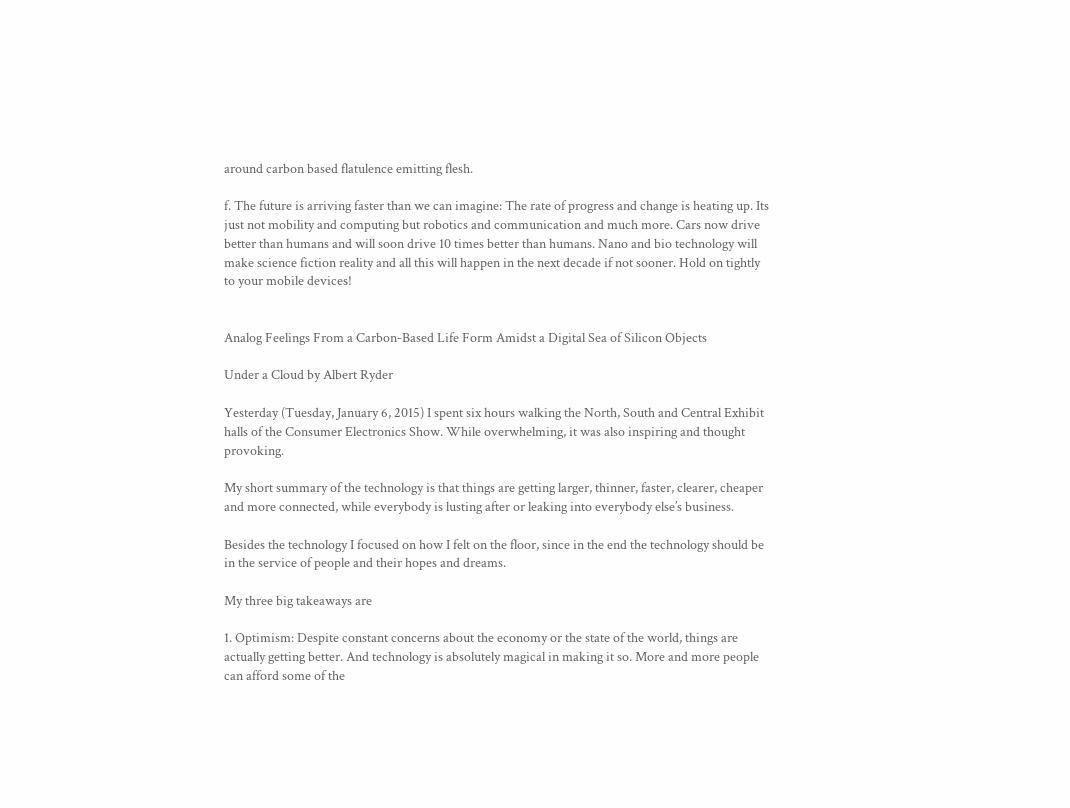around carbon based flatulence emitting flesh.

f. The future is arriving faster than we can imagine: The rate of progress and change is heating up. Its just not mobility and computing but robotics and communication and much more. Cars now drive better than humans and will soon drive 10 times better than humans. Nano and bio technology will make science fiction reality and all this will happen in the next decade if not sooner. Hold on tightly to your mobile devices!


Analog Feelings From a Carbon-Based Life Form Amidst a Digital Sea of Silicon Objects

Under a Cloud by Albert Ryder

Yesterday (Tuesday, January 6, 2015) I spent six hours walking the North, South and Central Exhibit halls of the Consumer Electronics Show. While overwhelming, it was also inspiring and thought provoking.

My short summary of the technology is that things are getting larger, thinner, faster, clearer, cheaper and more connected, while everybody is lusting after or leaking into everybody else’s business.

Besides the technology I focused on how I felt on the floor, since in the end the technology should be in the service of people and their hopes and dreams.

My three big takeaways are

1. Optimism: Despite constant concerns about the economy or the state of the world, things are actually getting better. And technology is absolutely magical in making it so. More and more people can afford some of the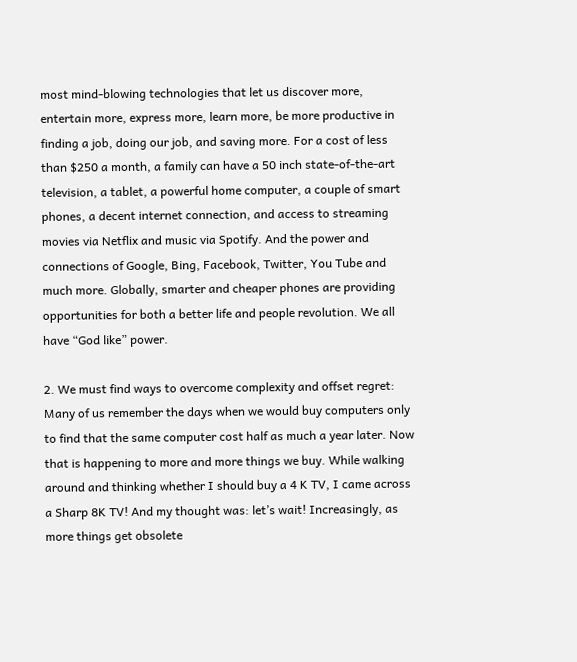most mind-blowing technologies that let us discover more, entertain more, express more, learn more, be more productive in finding a job, doing our job, and saving more. For a cost of less than $250 a month, a family can have a 50 inch state-of-the-art television, a tablet, a powerful home computer, a couple of smart phones, a decent internet connection, and access to streaming movies via Netflix and music via Spotify. And the power and connections of Google, Bing, Facebook, Twitter, You Tube and much more. Globally, smarter and cheaper phones are providing opportunities for both a better life and people revolution. We all have “God like” power.

2. We must find ways to overcome complexity and offset regret: Many of us remember the days when we would buy computers only to find that the same computer cost half as much a year later. Now that is happening to more and more things we buy. While walking around and thinking whether I should buy a 4 K TV, I came across a Sharp 8K TV! And my thought was: let’s wait! Increasingly, as more things get obsolete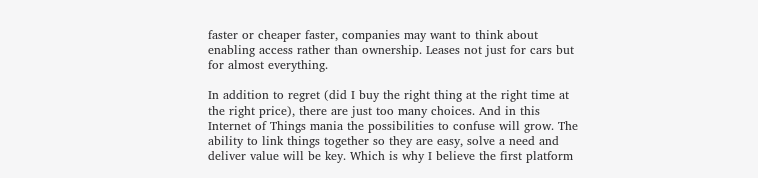faster or cheaper faster, companies may want to think about enabling access rather than ownership. Leases not just for cars but for almost everything.

In addition to regret (did I buy the right thing at the right time at the right price), there are just too many choices. And in this Internet of Things mania the possibilities to confuse will grow. The ability to link things together so they are easy, solve a need and deliver value will be key. Which is why I believe the first platform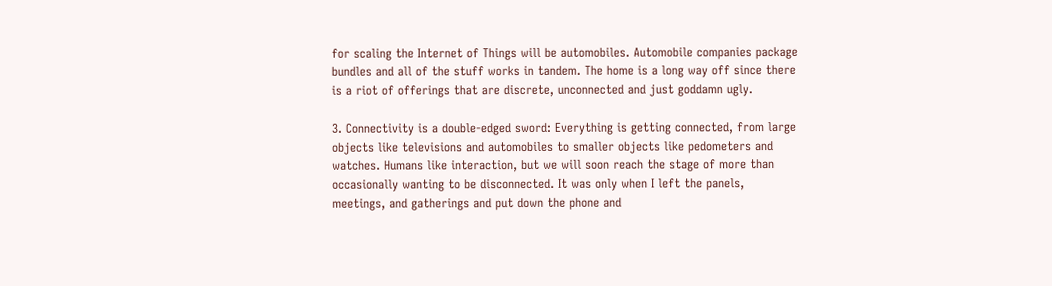for scaling the Internet of Things will be automobiles. Automobile companies package bundles and all of the stuff works in tandem. The home is a long way off since there is a riot of offerings that are discrete, unconnected and just goddamn ugly.

3. Connectivity is a double-edged sword: Everything is getting connected, from large objects like televisions and automobiles to smaller objects like pedometers and watches. Humans like interaction, but we will soon reach the stage of more than occasionally wanting to be disconnected. It was only when I left the panels, meetings, and gatherings and put down the phone and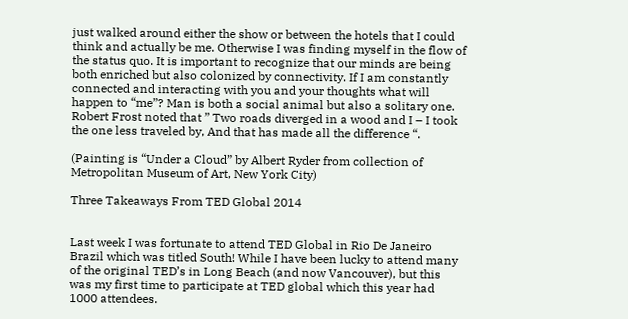just walked around either the show or between the hotels that I could think and actually be me. Otherwise I was finding myself in the flow of the status quo. It is important to recognize that our minds are being both enriched but also colonized by connectivity. If I am constantly connected and interacting with you and your thoughts what will happen to “me”? Man is both a social animal but also a solitary one. Robert Frost noted that ” Two roads diverged in a wood and I – I took the one less traveled by, And that has made all the difference “.

(Painting is “Under a Cloud” by Albert Ryder from collection of Metropolitan Museum of Art, New York City)

Three Takeaways From TED Global 2014


Last week I was fortunate to attend TED Global in Rio De Janeiro Brazil which was titled South! While I have been lucky to attend many of the original TED’s in Long Beach (and now Vancouver), but this was my first time to participate at TED global which this year had 1000 attendees.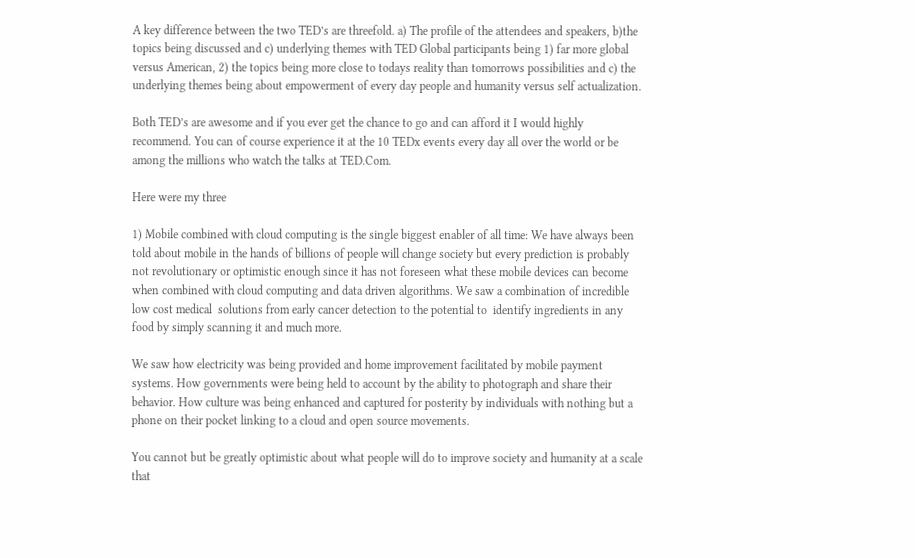A key difference between the two TED’s are threefold. a) The profile of the attendees and speakers, b)the topics being discussed and c) underlying themes with TED Global participants being 1) far more global versus American, 2) the topics being more close to todays reality than tomorrows possibilities and c) the underlying themes being about empowerment of every day people and humanity versus self actualization.

Both TED’s are awesome and if you ever get the chance to go and can afford it I would highly recommend. You can of course experience it at the 10 TEDx events every day all over the world or be among the millions who watch the talks at TED.Com.

Here were my three

1) Mobile combined with cloud computing is the single biggest enabler of all time: We have always been told about mobile in the hands of billions of people will change society but every prediction is probably not revolutionary or optimistic enough since it has not foreseen what these mobile devices can become when combined with cloud computing and data driven algorithms. We saw a combination of incredible low cost medical  solutions from early cancer detection to the potential to  identify ingredients in any food by simply scanning it and much more.

We saw how electricity was being provided and home improvement facilitated by mobile payment systems. How governments were being held to account by the ability to photograph and share their behavior. How culture was being enhanced and captured for posterity by individuals with nothing but a phone on their pocket linking to a cloud and open source movements.

You cannot but be greatly optimistic about what people will do to improve society and humanity at a scale that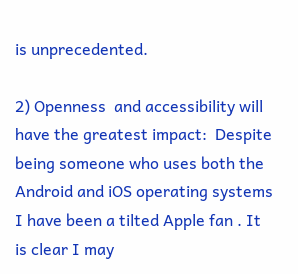is unprecedented.

2) Openness  and accessibility will have the greatest impact:  Despite being someone who uses both the Android and iOS operating systems I have been a tilted Apple fan . It is clear I may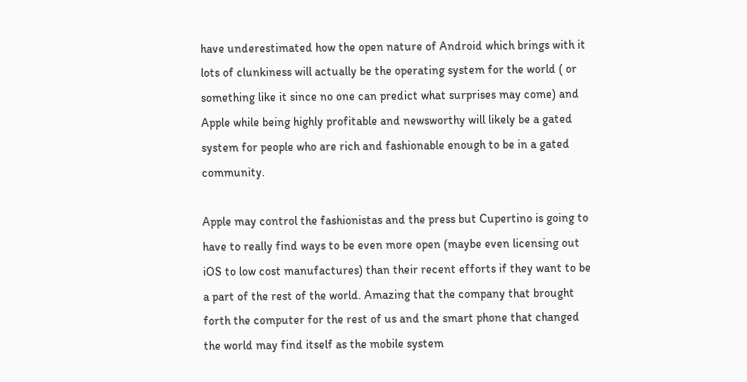have underestimated how the open nature of Android which brings with it lots of clunkiness will actually be the operating system for the world ( or something like it since no one can predict what surprises may come) and Apple while being highly profitable and newsworthy will likely be a gated system for people who are rich and fashionable enough to be in a gated community.

Apple may control the fashionistas and the press but Cupertino is going to have to really find ways to be even more open (maybe even licensing out iOS to low cost manufactures) than their recent efforts if they want to be a part of the rest of the world. Amazing that the company that brought  forth the computer for the rest of us and the smart phone that changed the world may find itself as the mobile system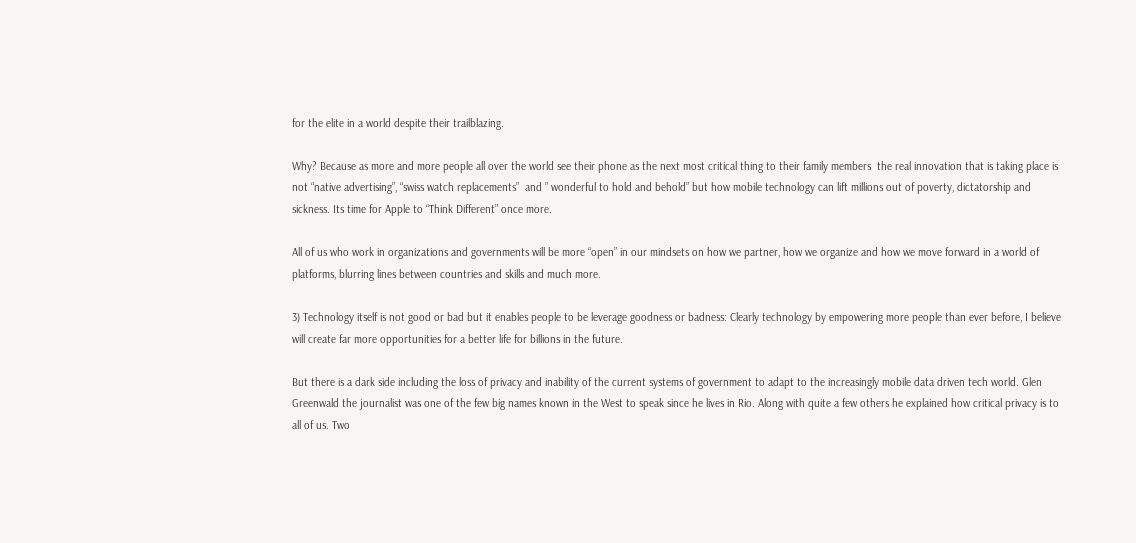for the elite in a world despite their trailblazing.

Why? Because as more and more people all over the world see their phone as the next most critical thing to their family members  the real innovation that is taking place is not “native advertising”, “swiss watch replacements”  and ” wonderful to hold and behold” but how mobile technology can lift millions out of poverty, dictatorship and sickness. Its time for Apple to “Think Different” once more.

All of us who work in organizations and governments will be more “open” in our mindsets on how we partner, how we organize and how we move forward in a world of platforms, blurring lines between countries and skills and much more.

3) Technology itself is not good or bad but it enables people to be leverage goodness or badness: Clearly technology by empowering more people than ever before, I believe will create far more opportunities for a better life for billions in the future.

But there is a dark side including the loss of privacy and inability of the current systems of government to adapt to the increasingly mobile data driven tech world. Glen Greenwald the journalist was one of the few big names known in the West to speak since he lives in Rio. Along with quite a few others he explained how critical privacy is to all of us. Two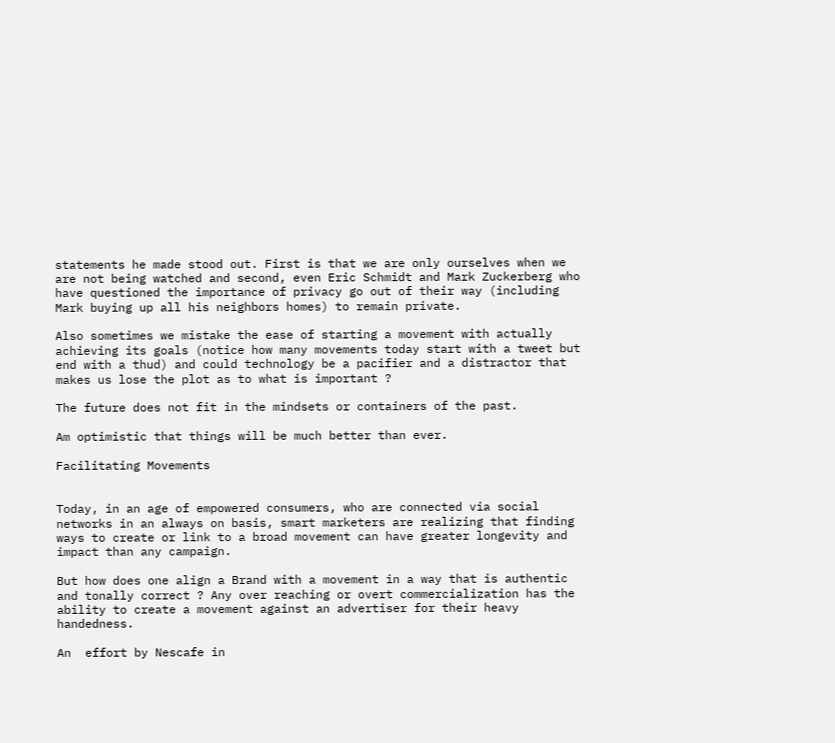statements he made stood out. First is that we are only ourselves when we are not being watched and second, even Eric Schmidt and Mark Zuckerberg who have questioned the importance of privacy go out of their way (including Mark buying up all his neighbors homes) to remain private.

Also sometimes we mistake the ease of starting a movement with actually achieving its goals (notice how many movements today start with a tweet but end with a thud) and could technology be a pacifier and a distractor that makes us lose the plot as to what is important ?

The future does not fit in the mindsets or containers of the past.

Am optimistic that things will be much better than ever.

Facilitating Movements


Today, in an age of empowered consumers, who are connected via social networks in an always on basis, smart marketers are realizing that finding ways to create or link to a broad movement can have greater longevity and impact than any campaign.

But how does one align a Brand with a movement in a way that is authentic and tonally correct ? Any over reaching or overt commercialization has the ability to create a movement against an advertiser for their heavy handedness.

An  effort by Nescafe in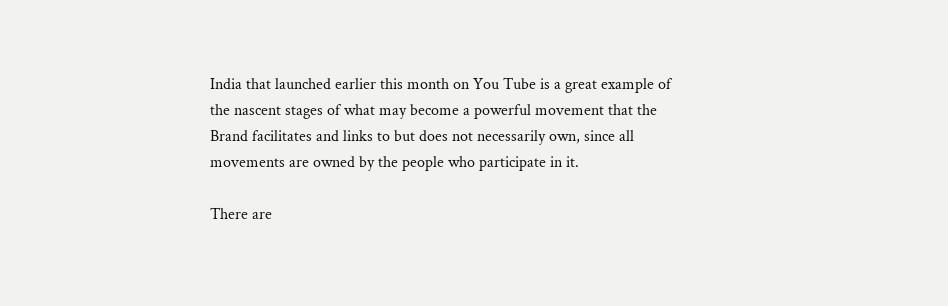India that launched earlier this month on You Tube is a great example of  the nascent stages of what may become a powerful movement that the Brand facilitates and links to but does not necessarily own, since all movements are owned by the people who participate in it.

There are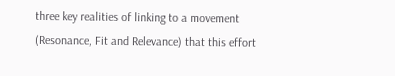three key realities of linking to a movement  (Resonance, Fit and Relevance) that this effort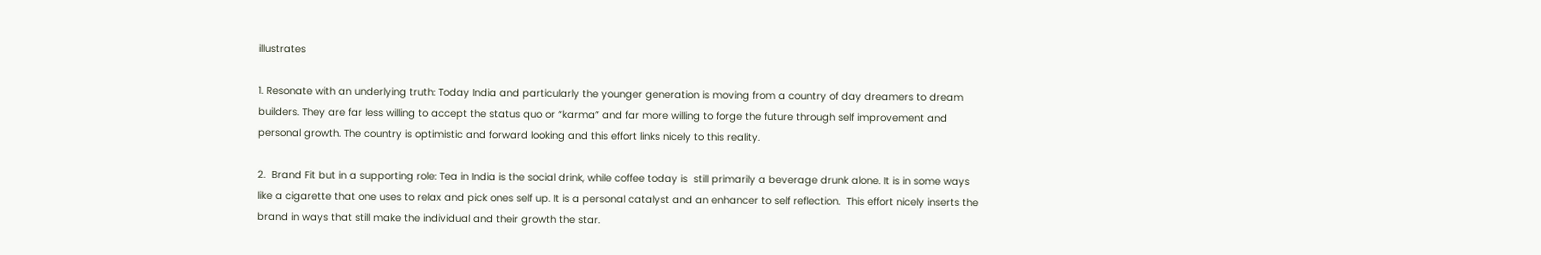illustrates

1. Resonate with an underlying truth: Today India and particularly the younger generation is moving from a country of day dreamers to dream builders. They are far less willing to accept the status quo or “karma” and far more willing to forge the future through self improvement and personal growth. The country is optimistic and forward looking and this effort links nicely to this reality.

2.  Brand Fit but in a supporting role: Tea in India is the social drink, while coffee today is  still primarily a beverage drunk alone. It is in some ways like a cigarette that one uses to relax and pick ones self up. It is a personal catalyst and an enhancer to self reflection.  This effort nicely inserts the brand in ways that still make the individual and their growth the star.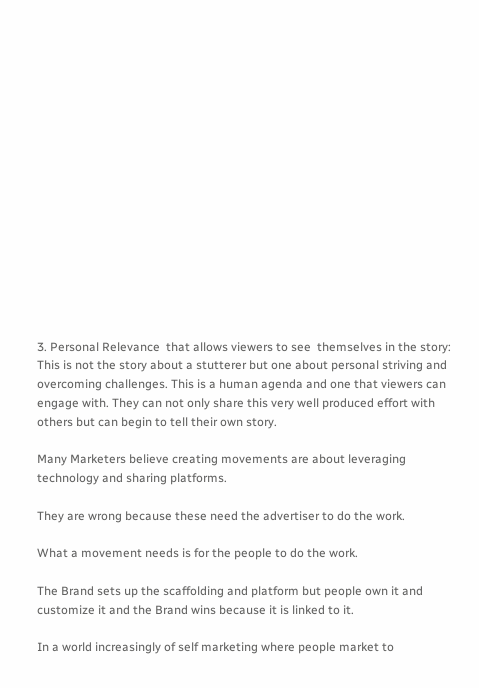3. Personal Relevance  that allows viewers to see  themselves in the story: This is not the story about a stutterer but one about personal striving and overcoming challenges. This is a human agenda and one that viewers can engage with. They can not only share this very well produced effort with others but can begin to tell their own story.

Many Marketers believe creating movements are about leveraging technology and sharing platforms.

They are wrong because these need the advertiser to do the work.

What a movement needs is for the people to do the work.

The Brand sets up the scaffolding and platform but people own it and customize it and the Brand wins because it is linked to it.

In a world increasingly of self marketing where people market to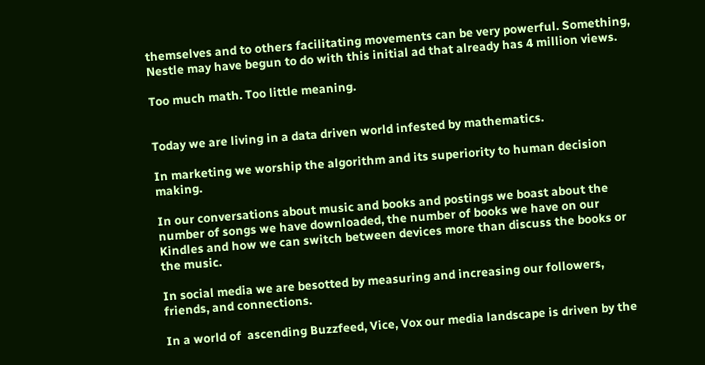themselves and to others facilitating movements can be very powerful. Something, Nestle may have begun to do with this initial ad that already has 4 million views.

Too much math. Too little meaning.


Today we are living in a data driven world infested by mathematics.

In marketing we worship the algorithm and its superiority to human decision making.

In our conversations about music and books and postings we boast about the number of songs we have downloaded, the number of books we have on our Kindles and how we can switch between devices more than discuss the books or the music.

In social media we are besotted by measuring and increasing our followers, friends, and connections.

In a world of  ascending Buzzfeed, Vice, Vox our media landscape is driven by the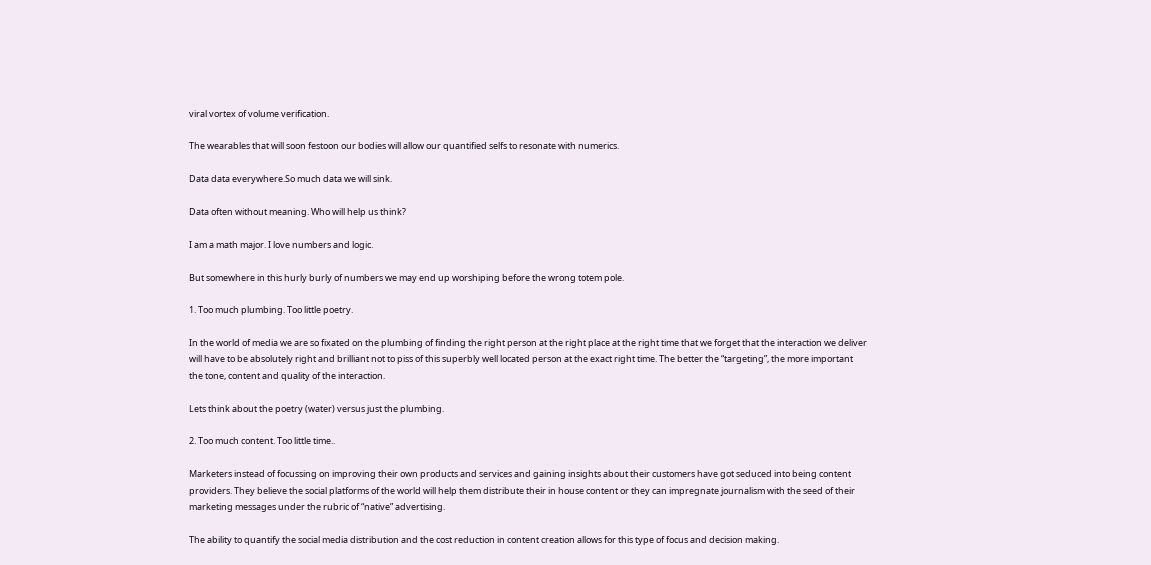viral vortex of volume verification.

The wearables that will soon festoon our bodies will allow our quantified selfs to resonate with numerics.

Data data everywhere.So much data we will sink.

Data often without meaning. Who will help us think?

I am a math major. I love numbers and logic.

But somewhere in this hurly burly of numbers we may end up worshiping before the wrong totem pole.

1. Too much plumbing. Too little poetry.

In the world of media we are so fixated on the plumbing of finding the right person at the right place at the right time that we forget that the interaction we deliver will have to be absolutely right and brilliant not to piss of this superbly well located person at the exact right time. The better the “targeting”, the more important the tone, content and quality of the interaction.

Lets think about the poetry (water) versus just the plumbing.

2. Too much content. Too little time..

Marketers instead of focussing on improving their own products and services and gaining insights about their customers have got seduced into being content providers. They believe the social platforms of the world will help them distribute their in house content or they can impregnate journalism with the seed of their marketing messages under the rubric of “native” advertising.

The ability to quantify the social media distribution and the cost reduction in content creation allows for this type of focus and decision making.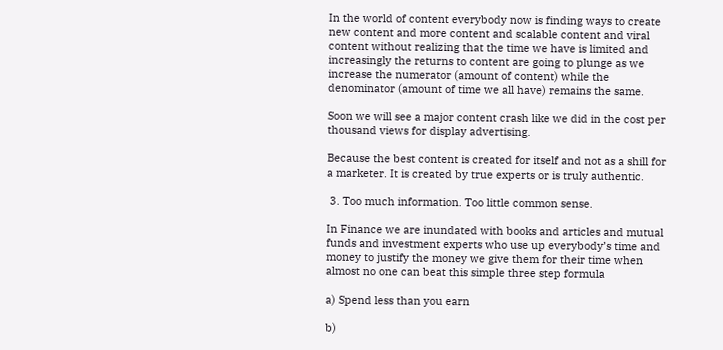In the world of content everybody now is finding ways to create new content and more content and scalable content and viral content without realizing that the time we have is limited and increasingly the returns to content are going to plunge as we increase the numerator (amount of content) while the denominator (amount of time we all have) remains the same.

Soon we will see a major content crash like we did in the cost per thousand views for display advertising.

Because the best content is created for itself and not as a shill for a marketer. It is created by true experts or is truly authentic.

 3. Too much information. Too little common sense.

In Finance we are inundated with books and articles and mutual funds and investment experts who use up everybody’s time and money to justify the money we give them for their time when almost no one can beat this simple three step formula

a) Spend less than you earn

b)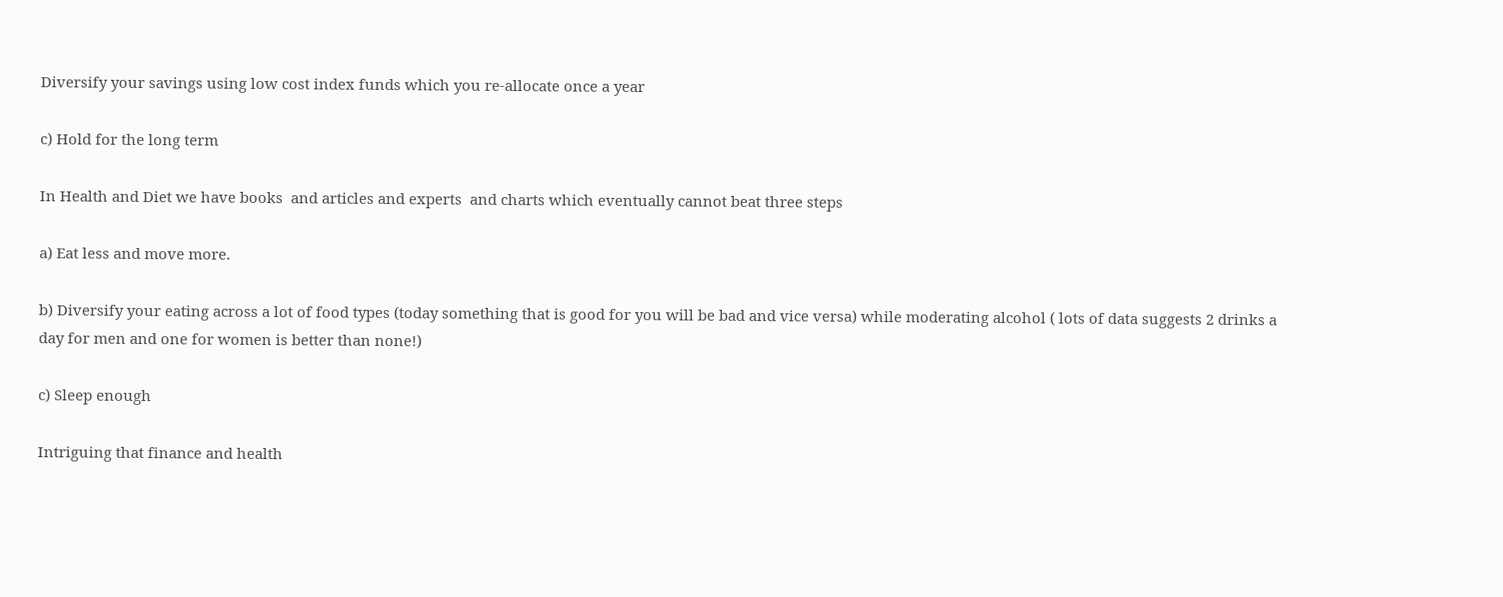Diversify your savings using low cost index funds which you re-allocate once a year

c) Hold for the long term

In Health and Diet we have books  and articles and experts  and charts which eventually cannot beat three steps

a) Eat less and move more.

b) Diversify your eating across a lot of food types (today something that is good for you will be bad and vice versa) while moderating alcohol ( lots of data suggests 2 drinks a day for men and one for women is better than none!)

c) Sleep enough

Intriguing that finance and health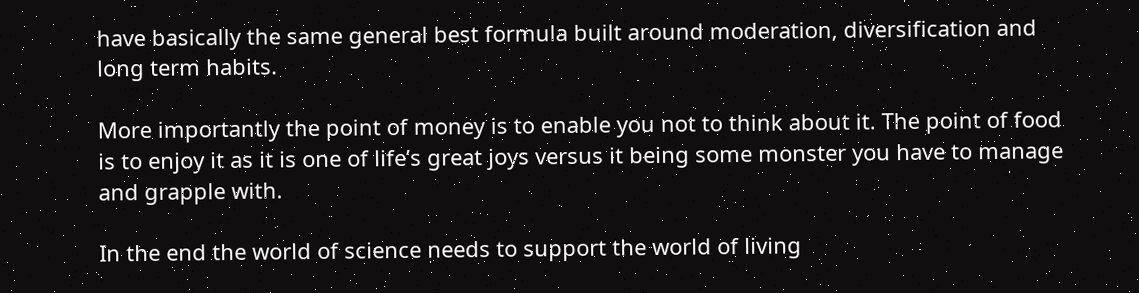have basically the same general best formula built around moderation, diversification and long term habits.

More importantly the point of money is to enable you not to think about it. The point of food is to enjoy it as it is one of life’s great joys versus it being some monster you have to manage and grapple with.

In the end the world of science needs to support the world of living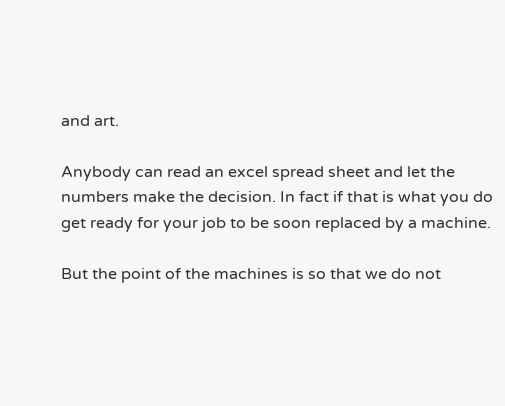and art.

Anybody can read an excel spread sheet and let the numbers make the decision. In fact if that is what you do get ready for your job to be soon replaced by a machine.

But the point of the machines is so that we do not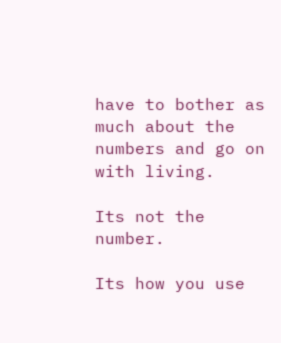have to bother as much about the numbers and go on with living.

Its not the number.

Its how you use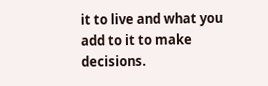it to live and what you add to it to make decisions.